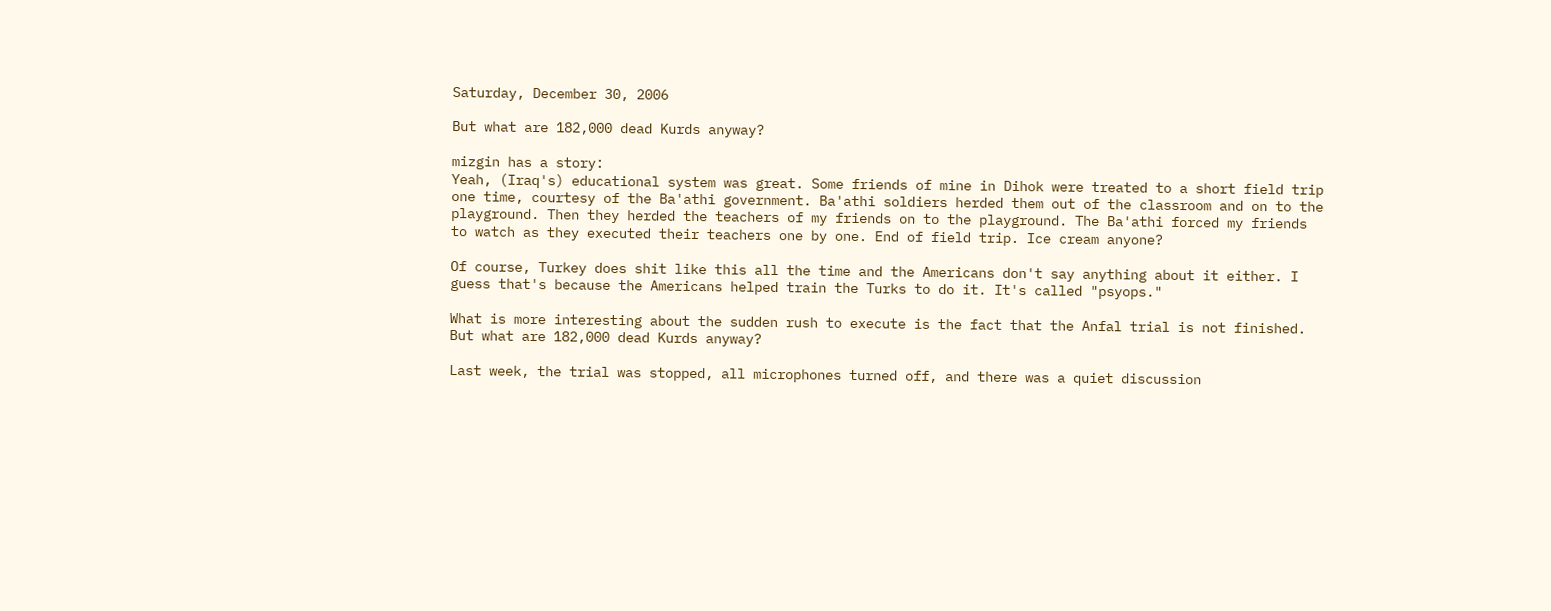Saturday, December 30, 2006

But what are 182,000 dead Kurds anyway?

mizgin has a story:
Yeah, (Iraq's) educational system was great. Some friends of mine in Dihok were treated to a short field trip one time, courtesy of the Ba'athi government. Ba'athi soldiers herded them out of the classroom and on to the playground. Then they herded the teachers of my friends on to the playground. The Ba'athi forced my friends to watch as they executed their teachers one by one. End of field trip. Ice cream anyone?

Of course, Turkey does shit like this all the time and the Americans don't say anything about it either. I guess that's because the Americans helped train the Turks to do it. It's called "psyops."

What is more interesting about the sudden rush to execute is the fact that the Anfal trial is not finished. But what are 182,000 dead Kurds anyway?

Last week, the trial was stopped, all microphones turned off, and there was a quiet discussion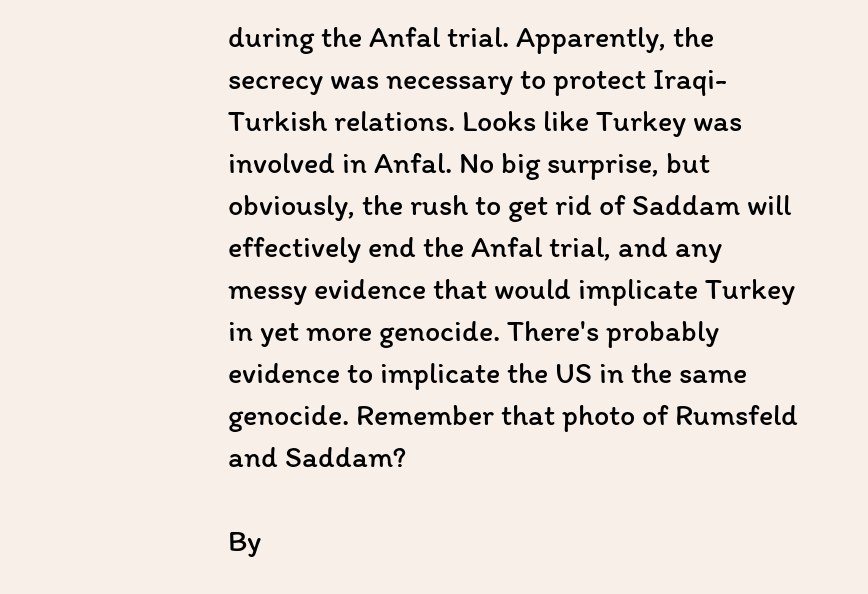during the Anfal trial. Apparently, the secrecy was necessary to protect Iraqi-Turkish relations. Looks like Turkey was involved in Anfal. No big surprise, but obviously, the rush to get rid of Saddam will effectively end the Anfal trial, and any messy evidence that would implicate Turkey in yet more genocide. There's probably evidence to implicate the US in the same genocide. Remember that photo of Rumsfeld and Saddam?

By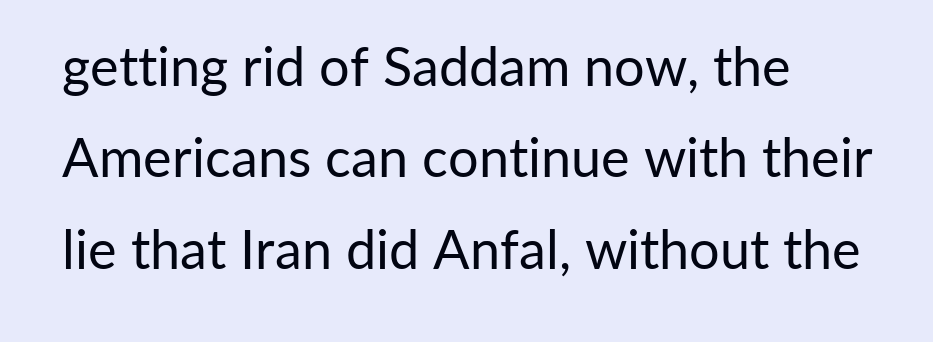getting rid of Saddam now, the Americans can continue with their lie that Iran did Anfal, without the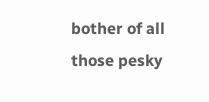bother of all those pesky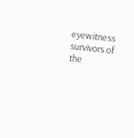eyewitness survivors of the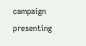campaign presenting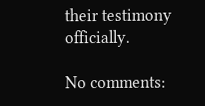their testimony officially.

No comments: